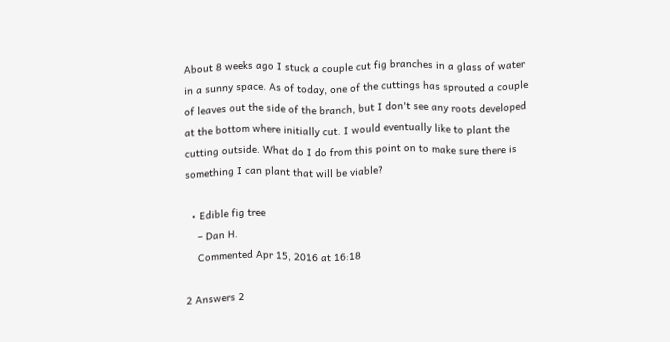About 8 weeks ago I stuck a couple cut fig branches in a glass of water in a sunny space. As of today, one of the cuttings has sprouted a couple of leaves out the side of the branch, but I don't see any roots developed at the bottom where initially cut. I would eventually like to plant the cutting outside. What do I do from this point on to make sure there is something I can plant that will be viable?

  • Edible fig tree
    – Dan H.
    Commented Apr 15, 2016 at 16:18

2 Answers 2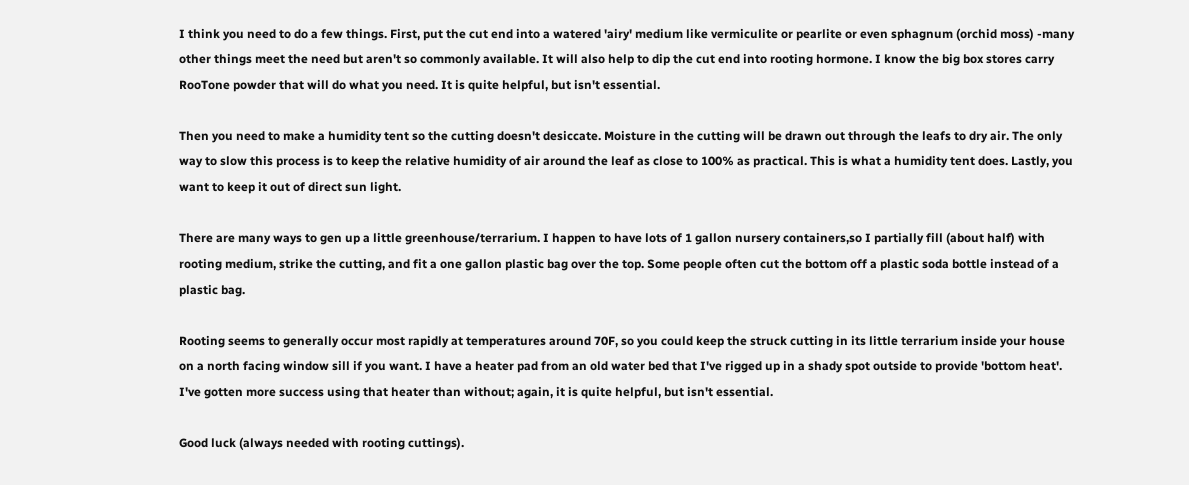I think you need to do a few things. First, put the cut end into a watered 'airy' medium like vermiculite or pearlite or even sphagnum (orchid moss) -many other things meet the need but aren't so commonly available. It will also help to dip the cut end into rooting hormone. I know the big box stores carry RooTone powder that will do what you need. It is quite helpful, but isn't essential.

Then you need to make a humidity tent so the cutting doesn't desiccate. Moisture in the cutting will be drawn out through the leafs to dry air. The only way to slow this process is to keep the relative humidity of air around the leaf as close to 100% as practical. This is what a humidity tent does. Lastly, you want to keep it out of direct sun light.

There are many ways to gen up a little greenhouse/terrarium. I happen to have lots of 1 gallon nursery containers,so I partially fill (about half) with rooting medium, strike the cutting, and fit a one gallon plastic bag over the top. Some people often cut the bottom off a plastic soda bottle instead of a plastic bag.

Rooting seems to generally occur most rapidly at temperatures around 70F, so you could keep the struck cutting in its little terrarium inside your house on a north facing window sill if you want. I have a heater pad from an old water bed that I've rigged up in a shady spot outside to provide 'bottom heat'. I've gotten more success using that heater than without; again, it is quite helpful, but isn't essential.

Good luck (always needed with rooting cuttings).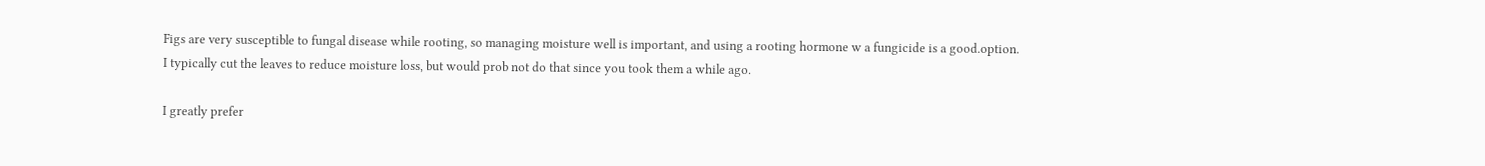Figs are very susceptible to fungal disease while rooting, so managing moisture well is important, and using a rooting hormone w a fungicide is a good.option. I typically cut the leaves to reduce moisture loss, but would prob not do that since you took them a while ago.

I greatly prefer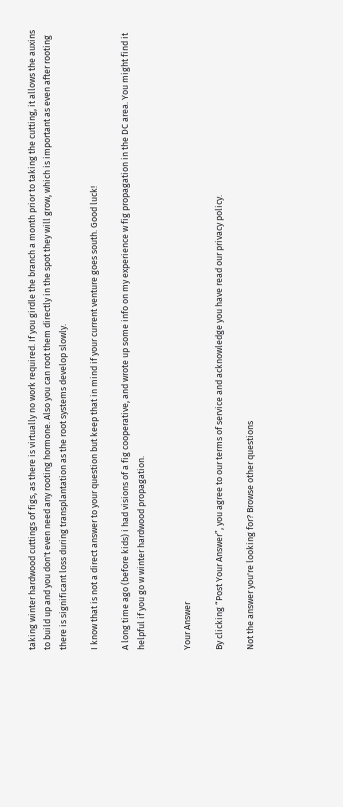taking winter hardwood cuttings of figs, as there is virtually no work required. If you girdle the branch a month prior to taking the cutting, it allows the auxins to build up and you don't even need any rooting hormone. Also you can root them directly in the spot they will grow, which is important as even after rooting there is significant loss during transplantation as the root systems develop slowly.

I know that is not a direct answer to your question but keep that in mind if your current venture goes south. Good luck!

A long time ago (before kids) i had visions of a fig cooperative, and wrote up some info on my experience w fig propagation in the DC area. You might find it helpful if you go w winter hardwood propagation.


Your Answer

By clicking “Post Your Answer”, you agree to our terms of service and acknowledge you have read our privacy policy.

Not the answer you're looking for? Browse other questions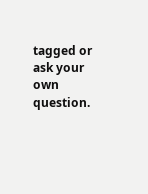tagged or ask your own question.